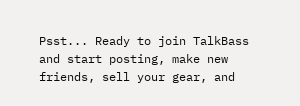Psst... Ready to join TalkBass and start posting, make new friends, sell your gear, and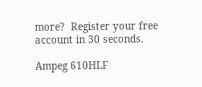more?  Register your free account in 30 seconds.

Ampeg 610HLF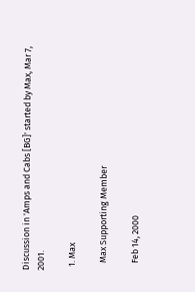Discussion in 'Amps and Cabs [BG]' started by Max, Mar 7, 2001.

  1. Max

    Max Supporting Member

    Feb 14, 2000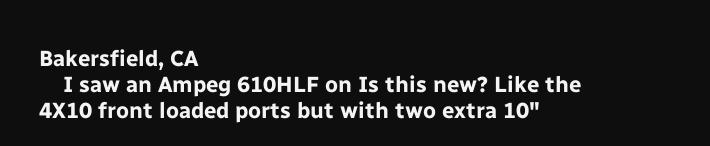Bakersfield, CA
    I saw an Ampeg 610HLF on Is this new? Like the 4X10 front loaded ports but with two extra 10"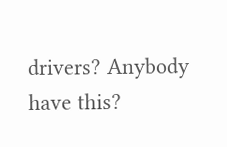drivers? Anybody have this?